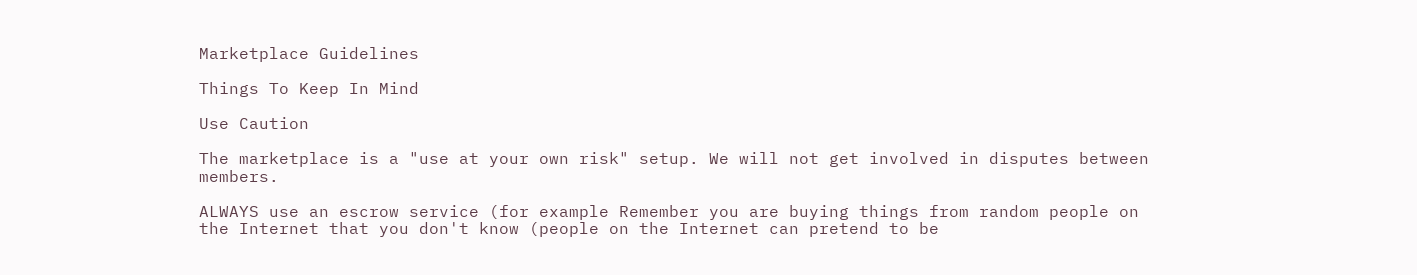Marketplace Guidelines

Things To Keep In Mind

Use Caution

The marketplace is a "use at your own risk" setup. We will not get involved in disputes between members.

ALWAYS use an escrow service (for example Remember you are buying things from random people on the Internet that you don't know (people on the Internet can pretend to be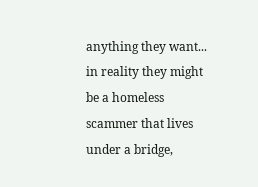anything they want... in reality they might be a homeless scammer that lives under a bridge,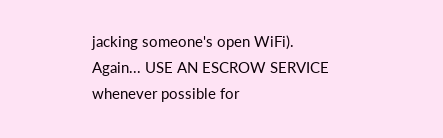jacking someone's open WiFi). Again... USE AN ESCROW SERVICE whenever possible for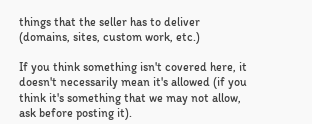things that the seller has to deliver (domains, sites, custom work, etc.)

If you think something isn't covered here, it doesn't necessarily mean it's allowed (if you think it's something that we may not allow, ask before posting it).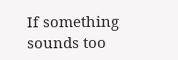If something sounds too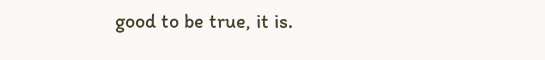good to be true, it is.